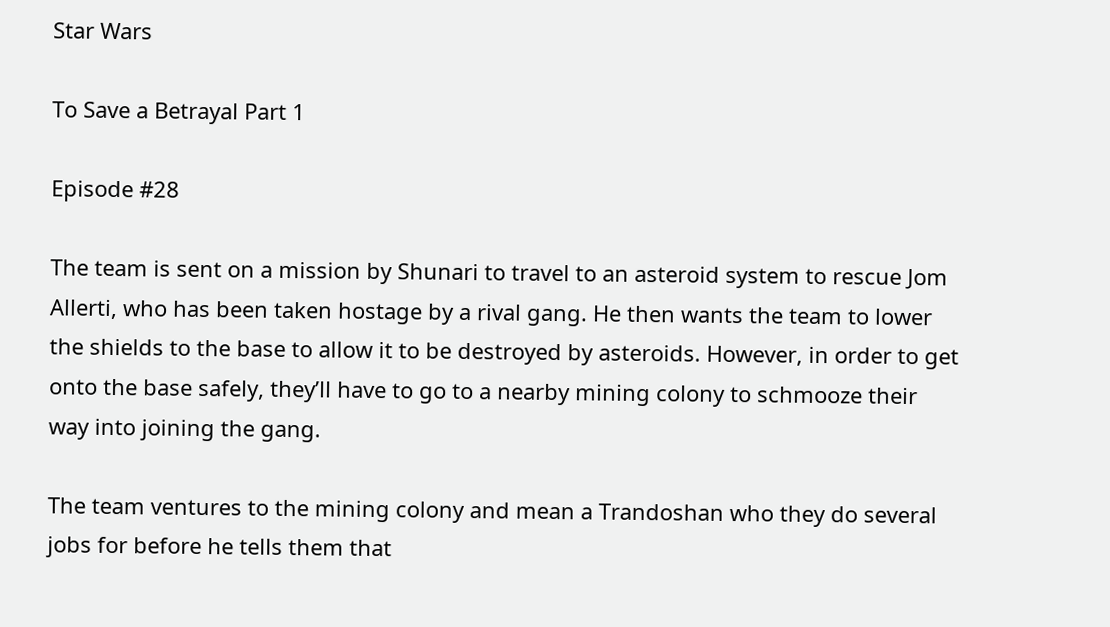Star Wars

To Save a Betrayal Part 1

Episode #28

The team is sent on a mission by Shunari to travel to an asteroid system to rescue Jom Allerti, who has been taken hostage by a rival gang. He then wants the team to lower the shields to the base to allow it to be destroyed by asteroids. However, in order to get onto the base safely, they’ll have to go to a nearby mining colony to schmooze their way into joining the gang.

The team ventures to the mining colony and mean a Trandoshan who they do several jobs for before he tells them that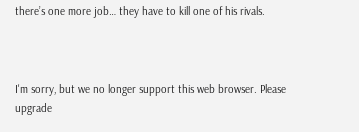there’s one more job… they have to kill one of his rivals.



I'm sorry, but we no longer support this web browser. Please upgrade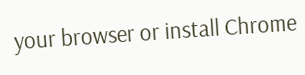your browser or install Chrome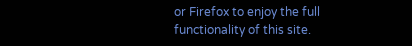or Firefox to enjoy the full functionality of this site.